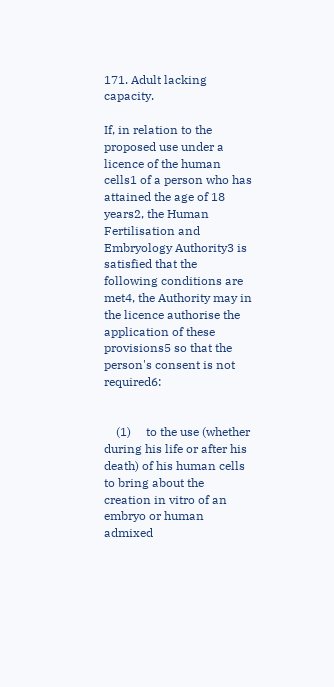171. Adult lacking capacity.

If, in relation to the proposed use under a licence of the human cells1 of a person who has attained the age of 18 years2, the Human Fertilisation and Embryology Authority3 is satisfied that the following conditions are met4, the Authority may in the licence authorise the application of these provisions5 so that the person's consent is not required6:


    (1)     to the use (whether during his life or after his death) of his human cells to bring about the creation in vitro of an embryo or human admixed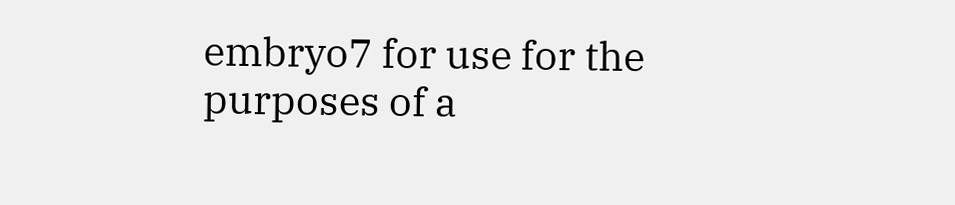embryo7 for use for the purposes of a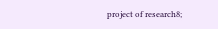project of research8;